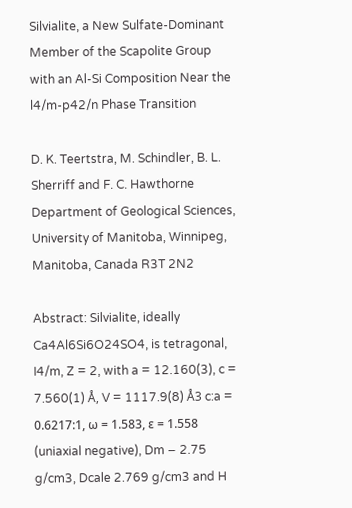Silvialite, a New Sulfate-Dominant Member of the Scapolite Group with an Al-Si Composition Near the l4/m-p42/n Phase Transition

D. K. Teertstra, M. Schindler, B. L. Sherriff and F. C. Hawthorne
Department of Geological Sciences, University of Manitoba, Winnipeg, Manitoba, Canada R3T 2N2

Abstract: Silvialite, ideally Ca4Al6Si6O24SO4, is tetragonal, I4/m, Z = 2, with a = 12.160(3), c = 7.560(1) Å, V = 1117.9(8) Å3 c:a = 0.6217:1, ω = 1.583, ε = 1.558 (uniaxial negative), Dm − 2.75 g/cm3, Dcale 2.769 g/cm3 and H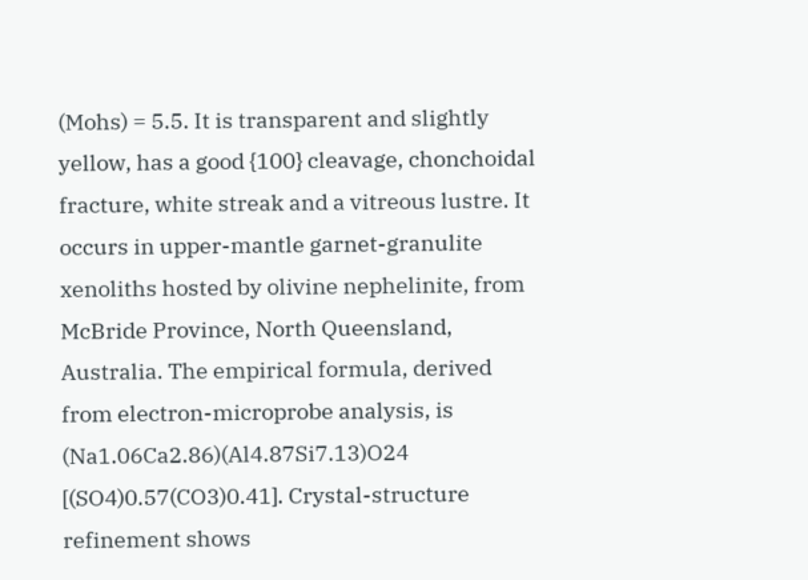(Mohs) = 5.5. It is transparent and slightly yellow, has a good {100} cleavage, chonchoidal fracture, white streak and a vitreous lustre. It occurs in upper-mantle garnet-granulite xenoliths hosted by olivine nephelinite, from McBride Province, North Queensland, Australia. The empirical formula, derived from electron-microprobe analysis, is (Na1.06Ca2.86)(Al4.87Si7.13)O24 [(SO4)0.57(CO3)0.41]. Crystal-structure refinement shows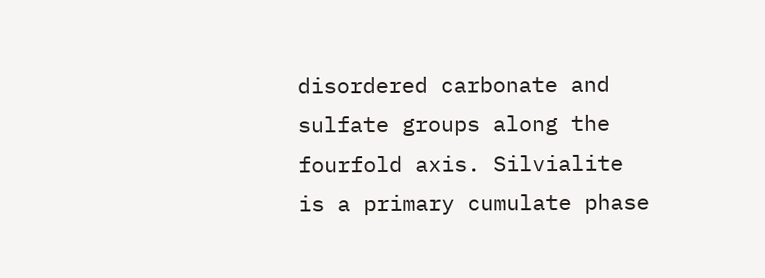disordered carbonate and sulfate groups along the fourfold axis. Silvialite is a primary cumulate phase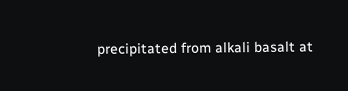precipitated from alkali basalt at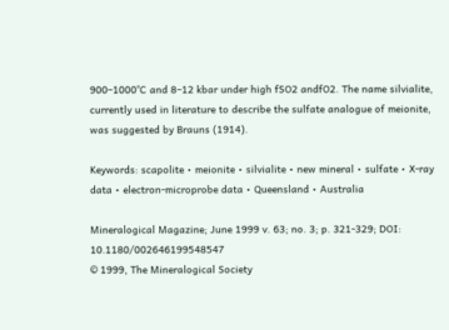900–1000°C and 8–12 kbar under high fSO2 andfO2. The name silvialite, currently used in literature to describe the sulfate analogue of meionite, was suggested by Brauns (1914).

Keywords: scapolite • meionite • silvialite • new mineral • sulfate • X-ray data • electron-microprobe data • Queensland • Australia

Mineralogical Magazine; June 1999 v. 63; no. 3; p. 321-329; DOI: 10.1180/002646199548547
© 1999, The Mineralogical Society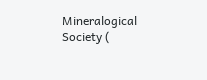Mineralogical Society (